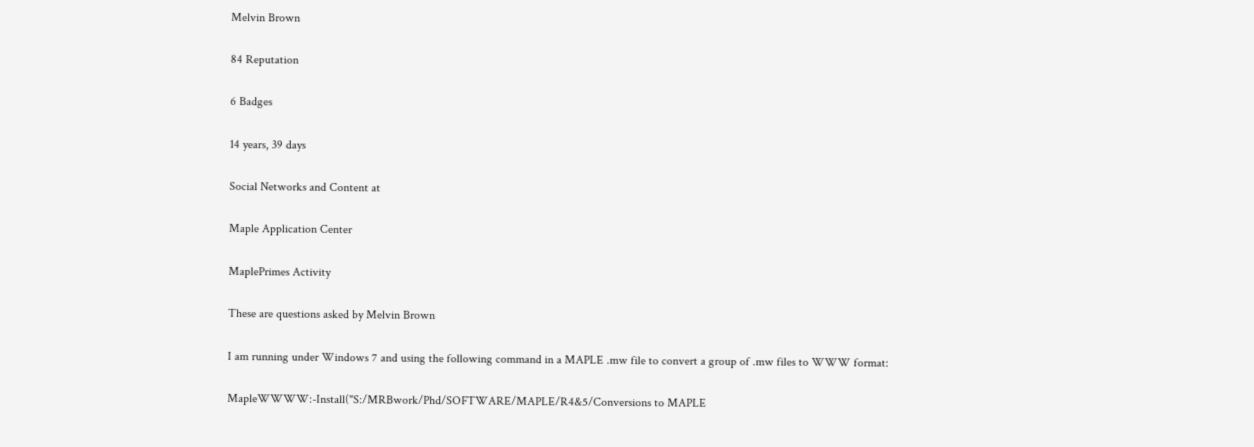Melvin Brown

84 Reputation

6 Badges

14 years, 39 days

Social Networks and Content at

Maple Application Center

MaplePrimes Activity

These are questions asked by Melvin Brown

I am running under Windows 7 and using the following command in a MAPLE .mw file to convert a group of .mw files to WWW format:

MapleWWWW:-Install("S:/MRBwork/Phd/SOFTWARE/MAPLE/R4&5/Conversions to MAPLE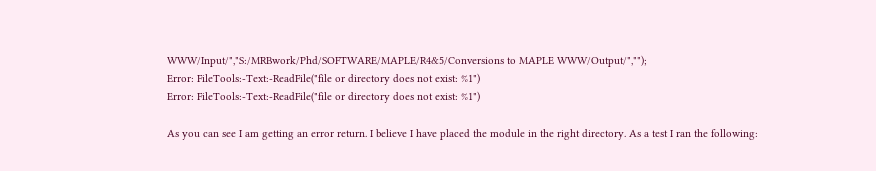WWW/Input/","S:/MRBwork/Phd/SOFTWARE/MAPLE/R4&5/Conversions to MAPLE WWW/Output/","");
Error: FileTools:-Text:-ReadFile("file or directory does not exist: %1")
Error: FileTools:-Text:-ReadFile("file or directory does not exist: %1")

As you can see I am getting an error return. I believe I have placed the module in the right directory. As a test I ran the following: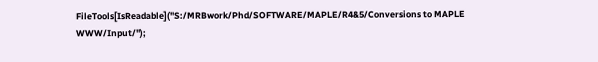FileTools[IsReadable]("S:/MRBwork/Phd/SOFTWARE/MAPLE/R4&5/Conversions to MAPLE WWW/Input/");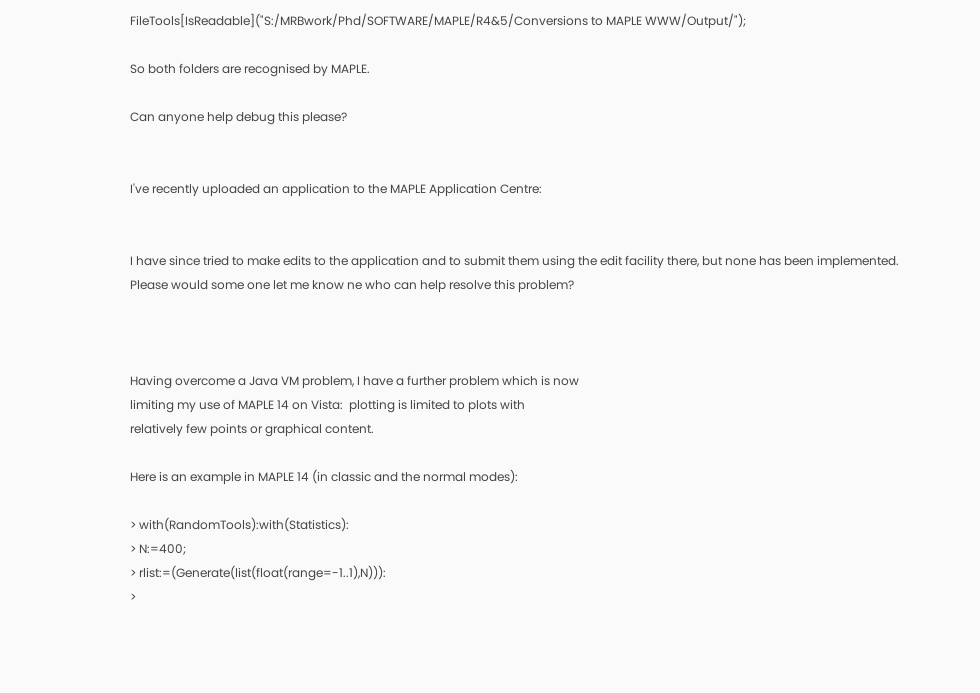FileTools[IsReadable]("S:/MRBwork/Phd/SOFTWARE/MAPLE/R4&5/Conversions to MAPLE WWW/Output/");

So both folders are recognised by MAPLE.

Can anyone help debug this please?


I've recently uploaded an application to the MAPLE Application Centre:


I have since tried to make edits to the application and to submit them using the edit facility there, but none has been implemented. Please would some one let me know ne who can help resolve this problem?



Having overcome a Java VM problem, I have a further problem which is now
limiting my use of MAPLE 14 on Vista:  plotting is limited to plots with
relatively few points or graphical content.

Here is an example in MAPLE 14 (in classic and the normal modes):

> with(RandomTools):with(Statistics):
> N:=400;
> rlist:=(Generate(list(float(range=-1..1),N))):
>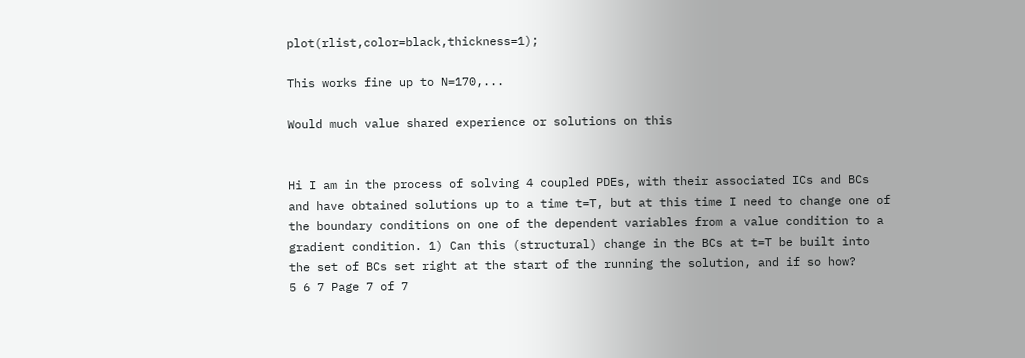plot(rlist,color=black,thickness=1);

This works fine up to N=170,...

Would much value shared experience or solutions on this


Hi I am in the process of solving 4 coupled PDEs, with their associated ICs and BCs and have obtained solutions up to a time t=T, but at this time I need to change one of the boundary conditions on one of the dependent variables from a value condition to a gradient condition. 1) Can this (structural) change in the BCs at t=T be built into the set of BCs set right at the start of the running the solution, and if so how?
5 6 7 Page 7 of 7